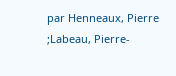par Henneaux, Pierre ;Labeau, Pierre-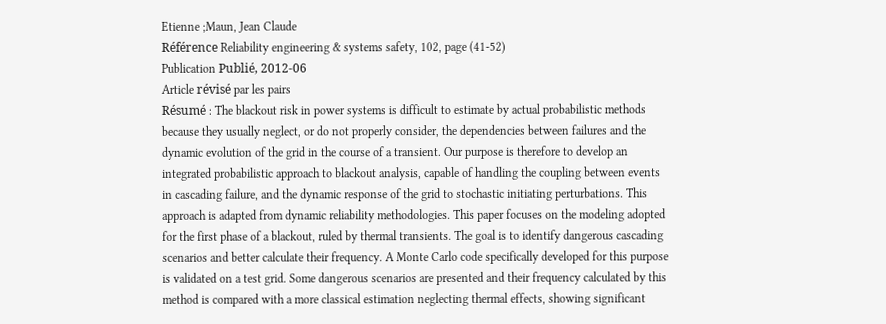Etienne ;Maun, Jean Claude
Référence Reliability engineering & systems safety, 102, page (41-52)
Publication Publié, 2012-06
Article révisé par les pairs
Résumé : The blackout risk in power systems is difficult to estimate by actual probabilistic methods because they usually neglect, or do not properly consider, the dependencies between failures and the dynamic evolution of the grid in the course of a transient. Our purpose is therefore to develop an integrated probabilistic approach to blackout analysis, capable of handling the coupling between events in cascading failure, and the dynamic response of the grid to stochastic initiating perturbations. This approach is adapted from dynamic reliability methodologies. This paper focuses on the modeling adopted for the first phase of a blackout, ruled by thermal transients. The goal is to identify dangerous cascading scenarios and better calculate their frequency. A Monte Carlo code specifically developed for this purpose is validated on a test grid. Some dangerous scenarios are presented and their frequency calculated by this method is compared with a more classical estimation neglecting thermal effects, showing significant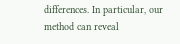differences. In particular, our method can reveal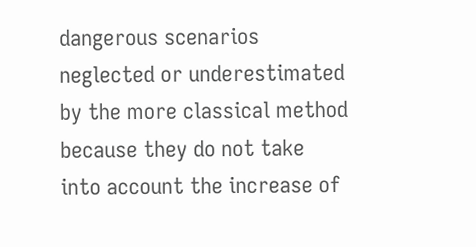dangerous scenarios neglected or underestimated by the more classical method because they do not take into account the increase of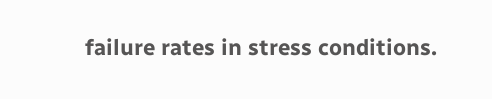failure rates in stress conditions.